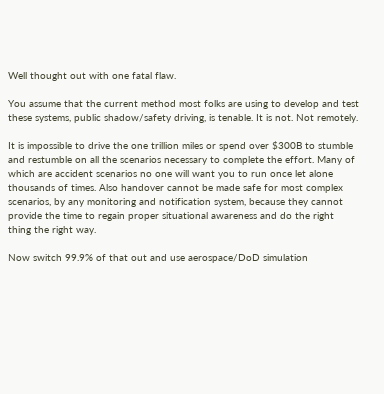Well thought out with one fatal flaw.

You assume that the current method most folks are using to develop and test these systems, public shadow/safety driving, is tenable. It is not. Not remotely.

It is impossible to drive the one trillion miles or spend over $300B to stumble and restumble on all the scenarios necessary to complete the effort. Many of which are accident scenarios no one will want you to run once let alone thousands of times. Also handover cannot be made safe for most complex scenarios, by any monitoring and notification system, because they cannot provide the time to regain proper situational awareness and do the right thing the right way.

Now switch 99.9% of that out and use aerospace/DoD simulation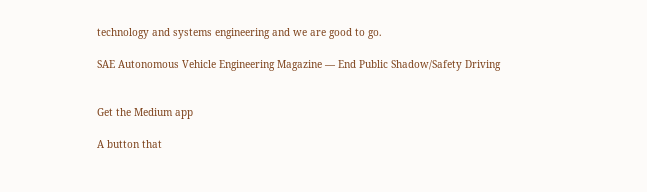technology and systems engineering and we are good to go.

SAE Autonomous Vehicle Engineering Magazine — End Public Shadow/Safety Driving


Get the Medium app

A button that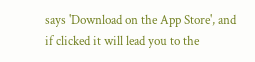says 'Download on the App Store', and if clicked it will lead you to the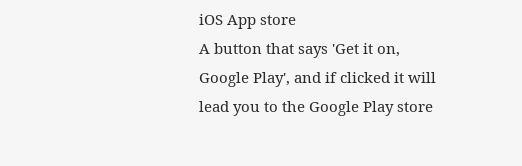iOS App store
A button that says 'Get it on, Google Play', and if clicked it will lead you to the Google Play store